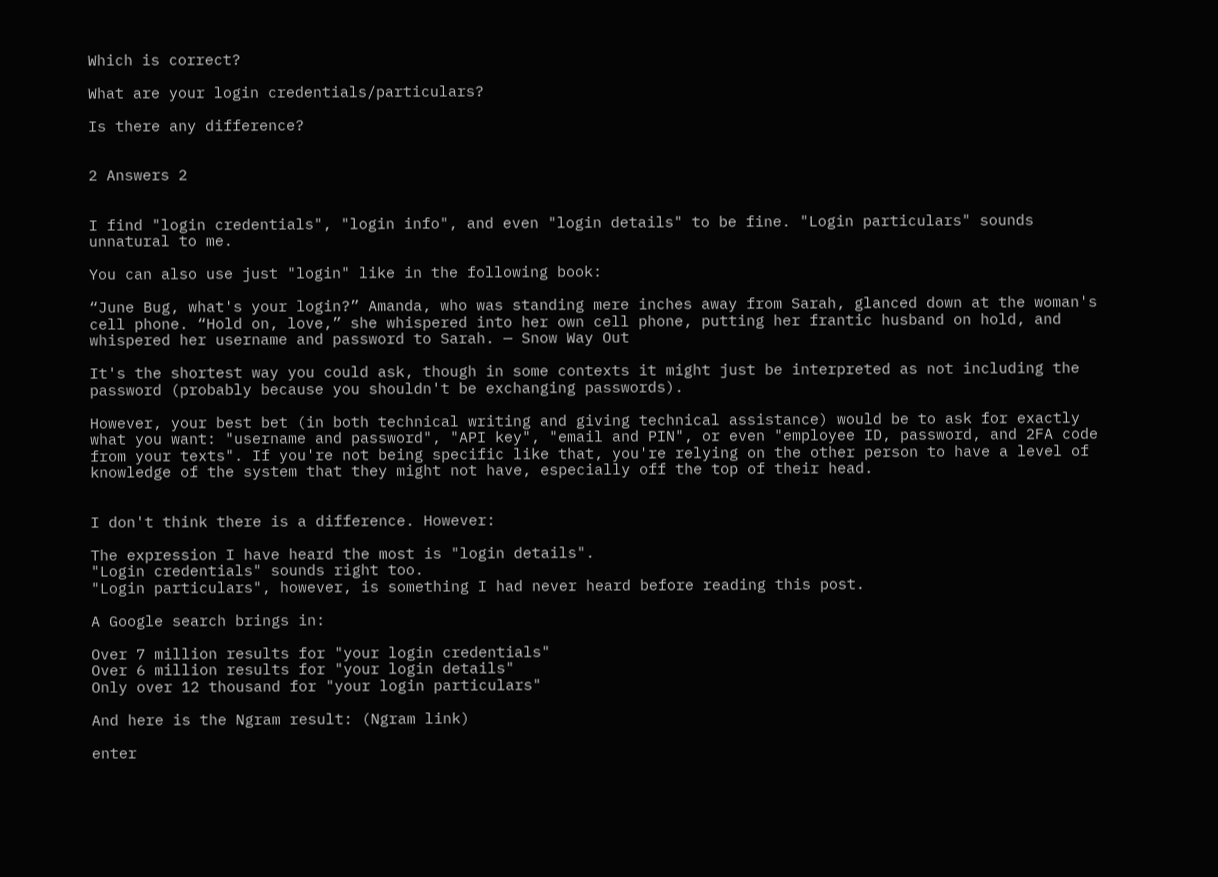Which is correct?

What are your login credentials/particulars?

Is there any difference?


2 Answers 2


I find "login credentials", "login info", and even "login details" to be fine. "Login particulars" sounds unnatural to me.

You can also use just "login" like in the following book:

“June Bug, what's your login?” Amanda, who was standing mere inches away from Sarah, glanced down at the woman's cell phone. “Hold on, love,” she whispered into her own cell phone, putting her frantic husband on hold, and whispered her username and password to Sarah. — Snow Way Out

It's the shortest way you could ask, though in some contexts it might just be interpreted as not including the password (probably because you shouldn't be exchanging passwords).

However, your best bet (in both technical writing and giving technical assistance) would be to ask for exactly what you want: "username and password", "API key", "email and PIN", or even "employee ID, password, and 2FA code from your texts". If you're not being specific like that, you're relying on the other person to have a level of knowledge of the system that they might not have, especially off the top of their head.


I don't think there is a difference. However:

The expression I have heard the most is "login details".
"Login credentials" sounds right too.
"Login particulars", however, is something I had never heard before reading this post.

A Google search brings in:

Over 7 million results for "your login credentials"
Over 6 million results for "your login details"
Only over 12 thousand for "your login particulars"

And here is the Ngram result: (Ngram link)

enter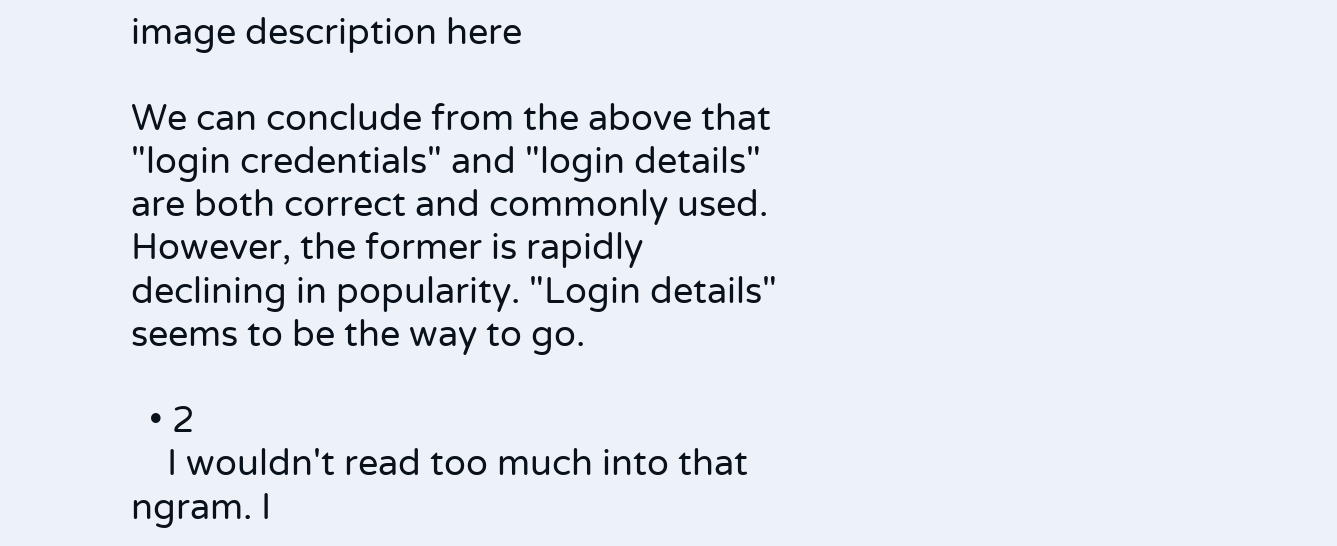image description here

We can conclude from the above that "login credentials" and "login details" are both correct and commonly used. However, the former is rapidly declining in popularity. "Login details" seems to be the way to go.

  • 2
    I wouldn't read too much into that ngram. I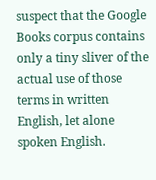suspect that the Google Books corpus contains only a tiny sliver of the actual use of those terms in written English, let alone spoken English.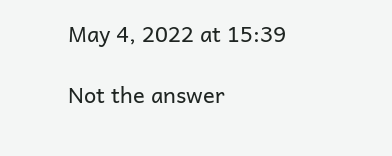May 4, 2022 at 15:39

Not the answer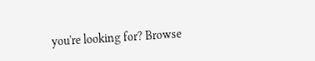you're looking for? Browse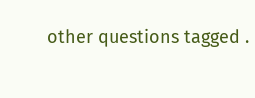other questions tagged .